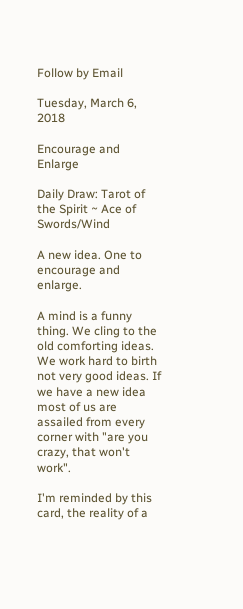Follow by Email

Tuesday, March 6, 2018

Encourage and Enlarge

Daily Draw: Tarot of the Spirit ~ Ace of Swords/Wind

A new idea. One to encourage and enlarge.

A mind is a funny thing. We cling to the old comforting ideas. We work hard to birth not very good ideas. If we have a new idea most of us are assailed from every corner with "are you crazy, that won't work".

I'm reminded by this card, the reality of a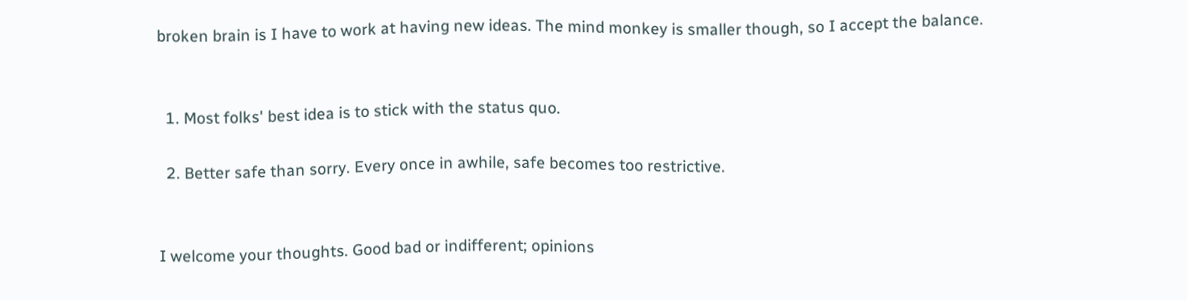broken brain is I have to work at having new ideas. The mind monkey is smaller though, so I accept the balance.


  1. Most folks' best idea is to stick with the status quo.

  2. Better safe than sorry. Every once in awhile, safe becomes too restrictive.


I welcome your thoughts. Good bad or indifferent; opinions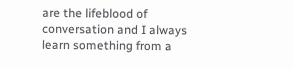are the lifeblood of conversation and I always learn something from a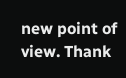new point of view. Thank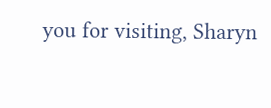you for visiting, Sharyn